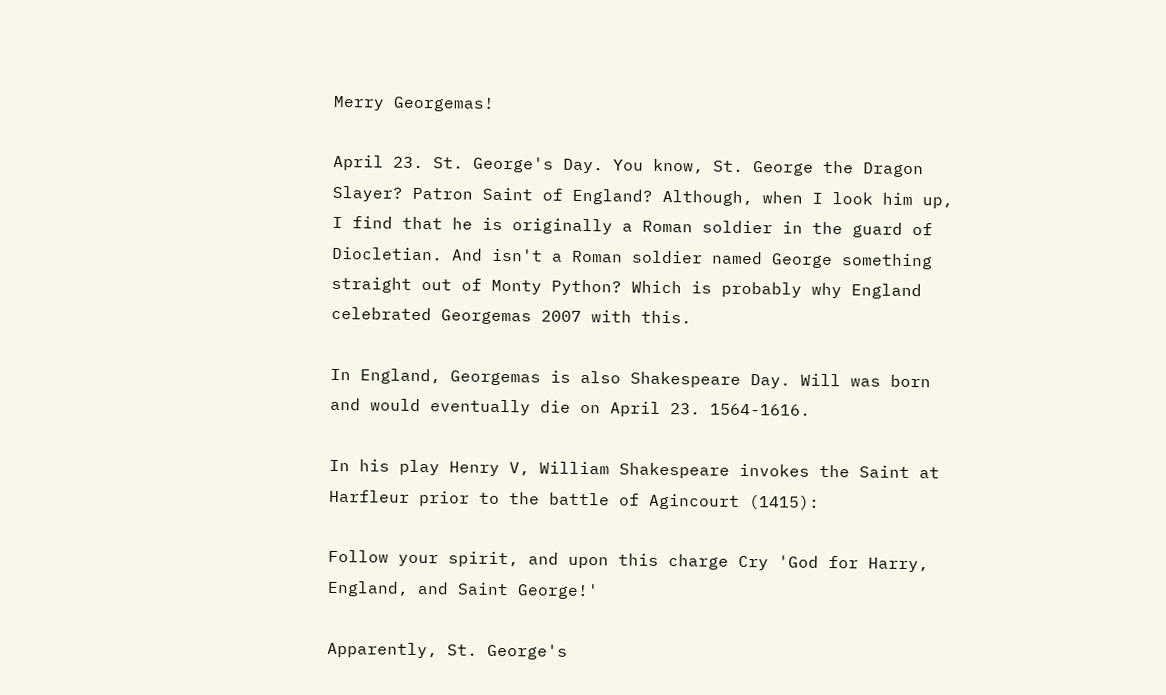Merry Georgemas!

April 23. St. George's Day. You know, St. George the Dragon Slayer? Patron Saint of England? Although, when I look him up, I find that he is originally a Roman soldier in the guard of Diocletian. And isn't a Roman soldier named George something straight out of Monty Python? Which is probably why England celebrated Georgemas 2007 with this.

In England, Georgemas is also Shakespeare Day. Will was born and would eventually die on April 23. 1564-1616.

In his play Henry V, William Shakespeare invokes the Saint at Harfleur prior to the battle of Agincourt (1415):

Follow your spirit, and upon this charge Cry 'God for Harry, England, and Saint George!'

Apparently, St. George's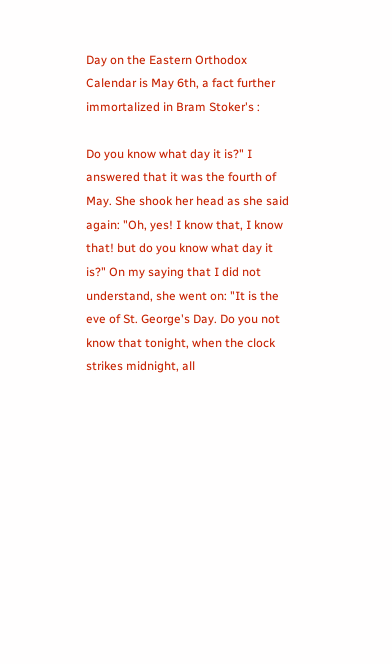Day on the Eastern Orthodox Calendar is May 6th, a fact further immortalized in Bram Stoker's :

Do you know what day it is?" I answered that it was the fourth of May. She shook her head as she said again: "Oh, yes! I know that, I know that! but do you know what day it is?" On my saying that I did not understand, she went on: "It is the eve of St. George's Day. Do you not know that tonight, when the clock strikes midnight, all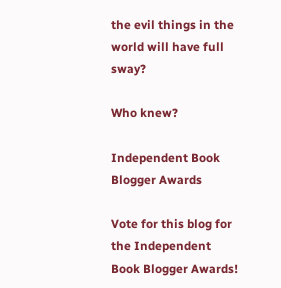the evil things in the world will have full sway?

Who knew?

Independent Book Blogger Awards

Vote for this blog for the Independent Book Blogger Awards!